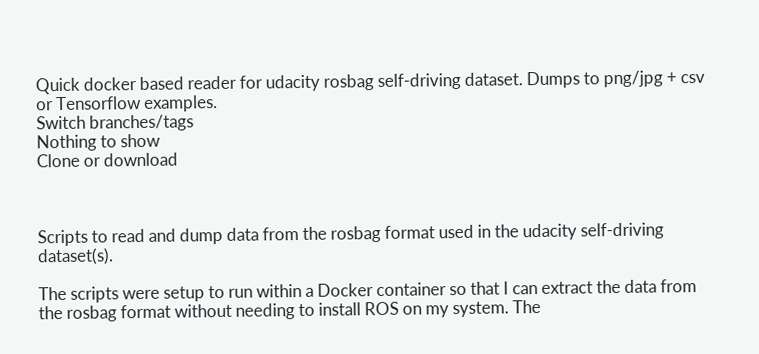Quick docker based reader for udacity rosbag self-driving dataset. Dumps to png/jpg + csv or Tensorflow examples.
Switch branches/tags
Nothing to show
Clone or download



Scripts to read and dump data from the rosbag format used in the udacity self-driving dataset(s).

The scripts were setup to run within a Docker container so that I can extract the data from the rosbag format without needing to install ROS on my system. The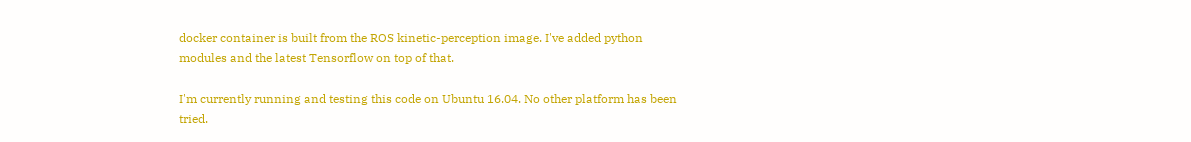docker container is built from the ROS kinetic-perception image. I've added python modules and the latest Tensorflow on top of that.

I'm currently running and testing this code on Ubuntu 16.04. No other platform has been tried.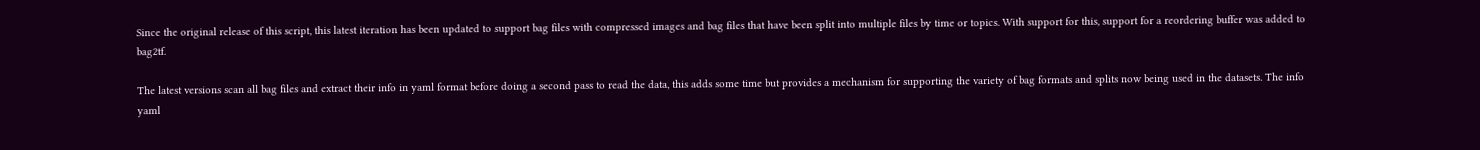Since the original release of this script, this latest iteration has been updated to support bag files with compressed images and bag files that have been split into multiple files by time or topics. With support for this, support for a reordering buffer was added to bag2tf.

The latest versions scan all bag files and extract their info in yaml format before doing a second pass to read the data, this adds some time but provides a mechanism for supporting the variety of bag formats and splits now being used in the datasets. The info yaml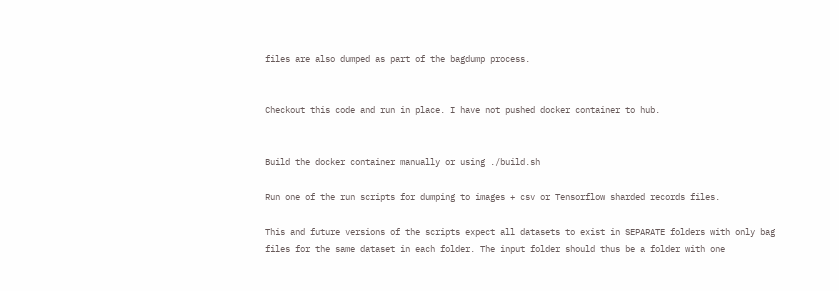files are also dumped as part of the bagdump process.


Checkout this code and run in place. I have not pushed docker container to hub.


Build the docker container manually or using ./build.sh

Run one of the run scripts for dumping to images + csv or Tensorflow sharded records files.

This and future versions of the scripts expect all datasets to exist in SEPARATE folders with only bag files for the same dataset in each folder. The input folder should thus be a folder with one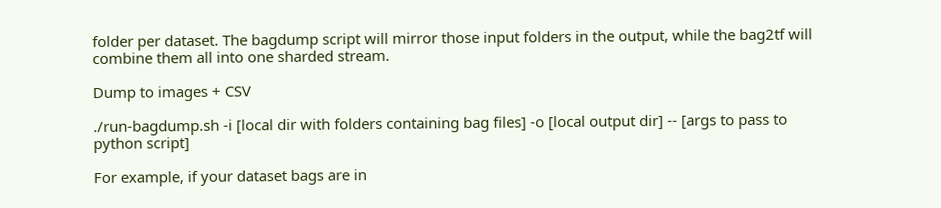folder per dataset. The bagdump script will mirror those input folders in the output, while the bag2tf will combine them all into one sharded stream.

Dump to images + CSV

./run-bagdump.sh -i [local dir with folders containing bag files] -o [local output dir] -- [args to pass to python script]

For example, if your dataset bags are in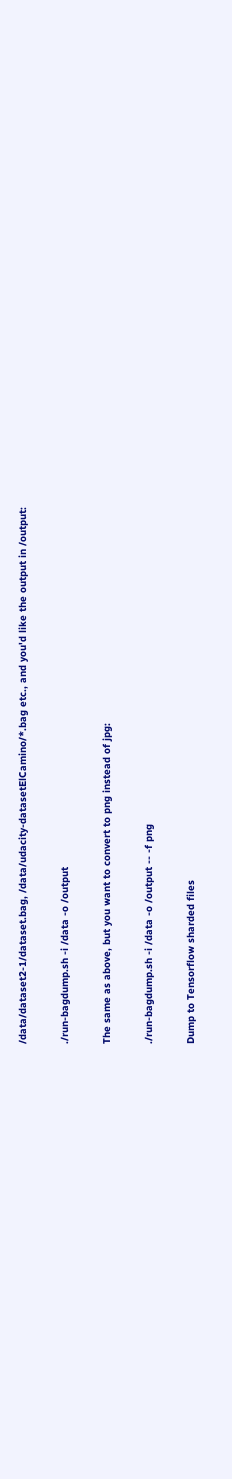/data/dataset2-1/dataset.bag, /data/udacity-datasetElCamino/*.bag etc., and you'd like the output in /output:

./run-bagdump.sh -i /data -o /output

The same as above, but you want to convert to png instead of jpg:

./run-bagdump.sh -i /data -o /output -- -f png

Dump to Tensorflow sharded files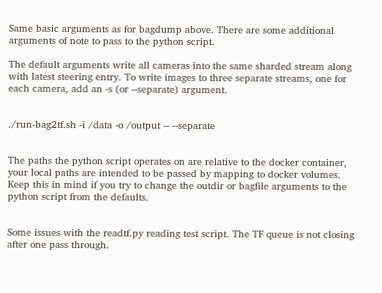Same basic arguments as for bagdump above. There are some additional arguments of note to pass to the python script.

The default arguments write all cameras into the same sharded stream along with latest steering entry. To write images to three separate streams, one for each camera, add an -s (or --separate) argument.


./run-bag2tf.sh -i /data -o /output -- --separate


The paths the python script operates on are relative to the docker container, your local paths are intended to be passed by mapping to docker volumes. Keep this in mind if you try to change the outdir or bagfile arguments to the python script from the defaults.


Some issues with the readtf.py reading test script. The TF queue is not closing after one pass through.